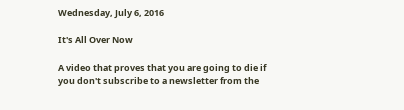Wednesday, July 6, 2016

It's All Over Now

A video that proves that you are going to die if you don't subscribe to a newsletter from the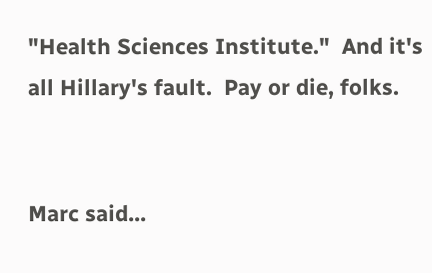"Health Sciences Institute."  And it's all Hillary's fault.  Pay or die, folks.


Marc said...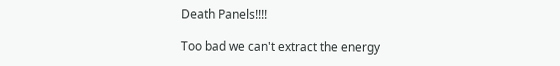Death Panels!!!!

Too bad we can't extract the energy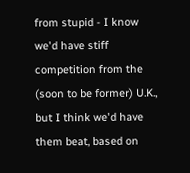from stupid - I know we'd have stiff competition from the (soon to be former) U.K., but I think we'd have them beat, based on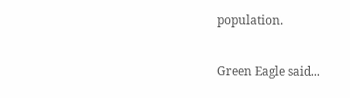population.

Green Eagle said...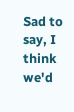Sad to say, I think we'd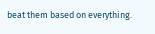beat them based on everything.